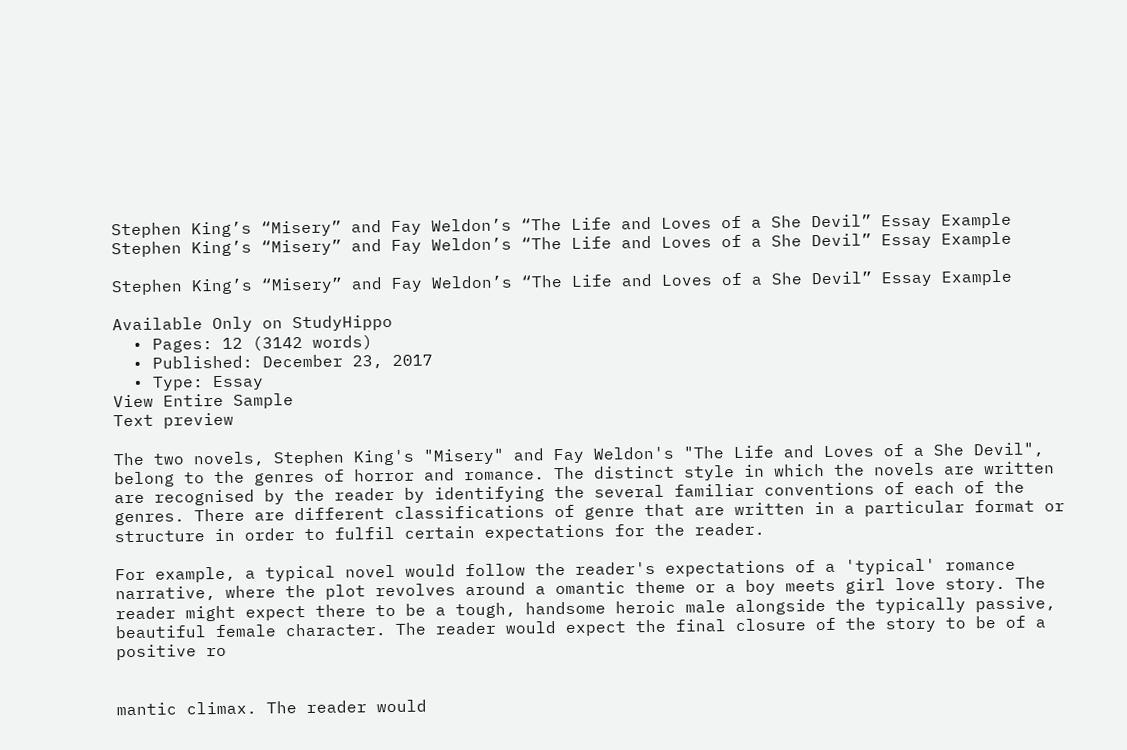Stephen King’s “Misery” and Fay Weldon’s “The Life and Loves of a She Devil” Essay Example
Stephen King’s “Misery” and Fay Weldon’s “The Life and Loves of a She Devil” Essay Example

Stephen King’s “Misery” and Fay Weldon’s “The Life and Loves of a She Devil” Essay Example

Available Only on StudyHippo
  • Pages: 12 (3142 words)
  • Published: December 23, 2017
  • Type: Essay
View Entire Sample
Text preview

The two novels, Stephen King's "Misery" and Fay Weldon's "The Life and Loves of a She Devil", belong to the genres of horror and romance. The distinct style in which the novels are written are recognised by the reader by identifying the several familiar conventions of each of the genres. There are different classifications of genre that are written in a particular format or structure in order to fulfil certain expectations for the reader.

For example, a typical novel would follow the reader's expectations of a 'typical' romance narrative, where the plot revolves around a omantic theme or a boy meets girl love story. The reader might expect there to be a tough, handsome heroic male alongside the typically passive, beautiful female character. The reader would expect the final closure of the story to be of a positive ro


mantic climax. The reader would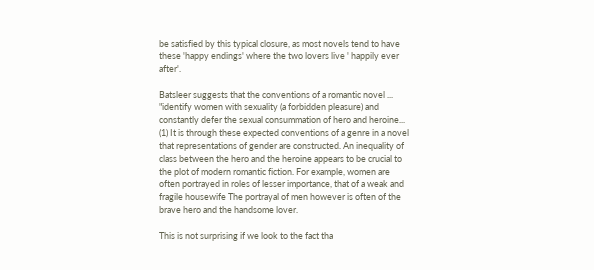be satisfied by this typical closure, as most novels tend to have these 'happy endings' where the two lovers live ' happily ever after'.

Batsleer suggests that the conventions of a romantic novel ... "identify women with sexuality (a forbidden pleasure) and constantly defer the sexual consummation of hero and heroine... (1) It is through these expected conventions of a genre in a novel that representations of gender are constructed. An inequality of class between the hero and the heroine appears to be crucial to the plot of modern romantic fiction. For example, women are often portrayed in roles of lesser importance, that of a weak and fragile housewife The portrayal of men however is often of the brave hero and the handsome lover.

This is not surprising if we look to the fact tha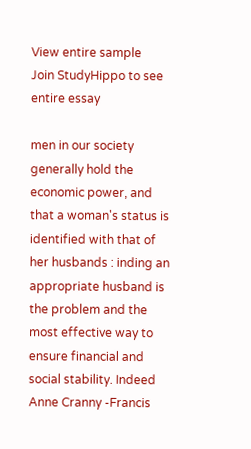View entire sample
Join StudyHippo to see entire essay

men in our society generally hold the economic power, and that a woman's status is identified with that of her husbands : inding an appropriate husband is the problem and the most effective way to ensure financial and social stability. Indeed Anne Cranny -Francis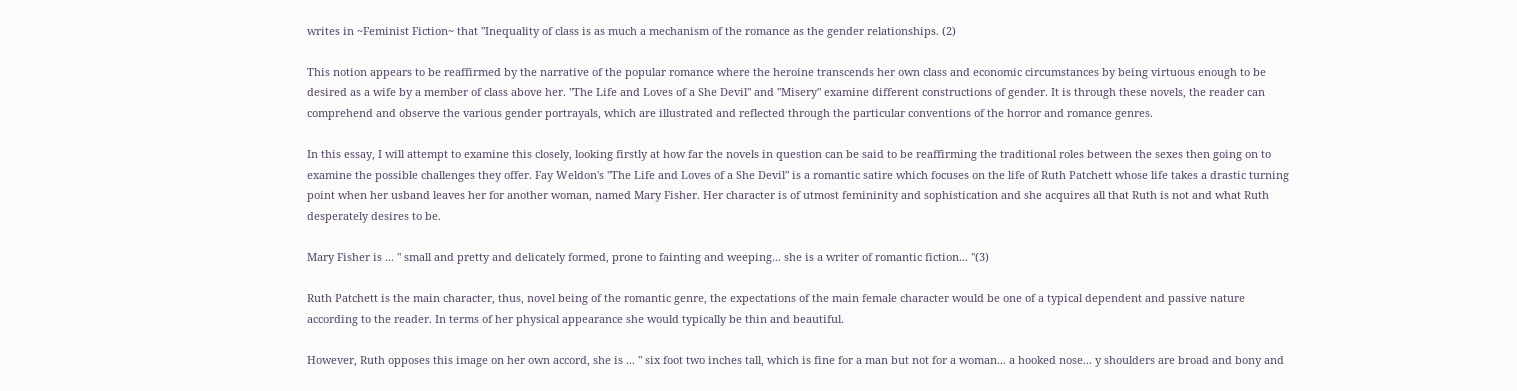writes in ~Feminist Fiction~ that "Inequality of class is as much a mechanism of the romance as the gender relationships. (2)

This notion appears to be reaffirmed by the narrative of the popular romance where the heroine transcends her own class and economic circumstances by being virtuous enough to be desired as a wife by a member of class above her. "The Life and Loves of a She Devil" and "Misery" examine different constructions of gender. It is through these novels, the reader can comprehend and observe the various gender portrayals, which are illustrated and reflected through the particular conventions of the horror and romance genres.

In this essay, I will attempt to examine this closely, looking firstly at how far the novels in question can be said to be reaffirming the traditional roles between the sexes then going on to examine the possible challenges they offer. Fay Weldon's "The Life and Loves of a She Devil" is a romantic satire which focuses on the life of Ruth Patchett whose life takes a drastic turning point when her usband leaves her for another woman, named Mary Fisher. Her character is of utmost femininity and sophistication and she acquires all that Ruth is not and what Ruth desperately desires to be.

Mary Fisher is ... " small and pretty and delicately formed, prone to fainting and weeping... she is a writer of romantic fiction... "(3)

Ruth Patchett is the main character, thus, novel being of the romantic genre, the expectations of the main female character would be one of a typical dependent and passive nature according to the reader. In terms of her physical appearance she would typically be thin and beautiful.

However, Ruth opposes this image on her own accord, she is ... " six foot two inches tall, which is fine for a man but not for a woman... a hooked nose... y shoulders are broad and bony and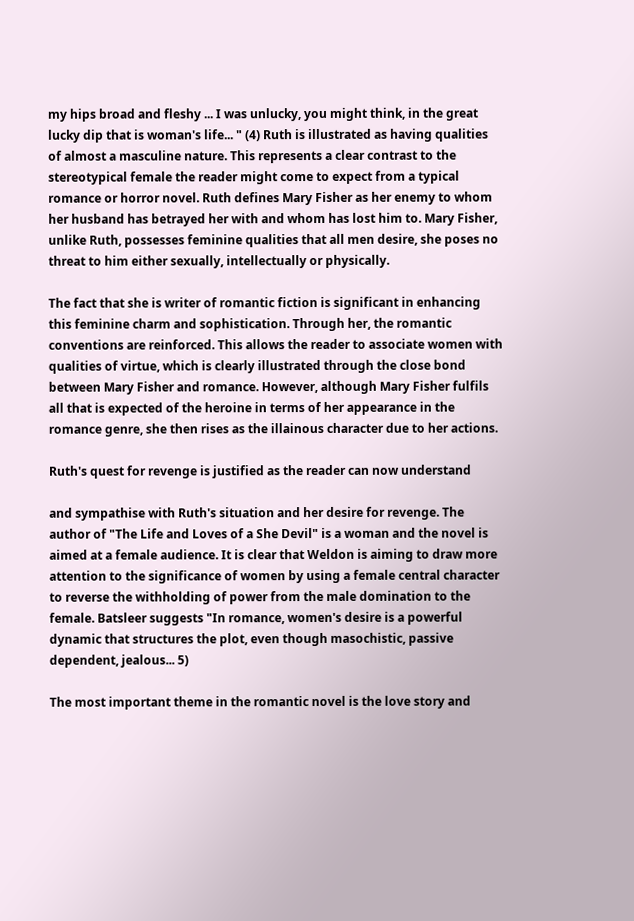my hips broad and fleshy ... I was unlucky, you might think, in the great lucky dip that is woman's life... " (4) Ruth is illustrated as having qualities of almost a masculine nature. This represents a clear contrast to the stereotypical female the reader might come to expect from a typical romance or horror novel. Ruth defines Mary Fisher as her enemy to whom her husband has betrayed her with and whom has lost him to. Mary Fisher, unlike Ruth, possesses feminine qualities that all men desire, she poses no threat to him either sexually, intellectually or physically.

The fact that she is writer of romantic fiction is significant in enhancing this feminine charm and sophistication. Through her, the romantic conventions are reinforced. This allows the reader to associate women with qualities of virtue, which is clearly illustrated through the close bond between Mary Fisher and romance. However, although Mary Fisher fulfils all that is expected of the heroine in terms of her appearance in the romance genre, she then rises as the illainous character due to her actions.

Ruth's quest for revenge is justified as the reader can now understand

and sympathise with Ruth's situation and her desire for revenge. The author of "The Life and Loves of a She Devil" is a woman and the novel is aimed at a female audience. It is clear that Weldon is aiming to draw more attention to the significance of women by using a female central character to reverse the withholding of power from the male domination to the female. Batsleer suggests "In romance, women's desire is a powerful dynamic that structures the plot, even though masochistic, passive dependent, jealous... 5)

The most important theme in the romantic novel is the love story and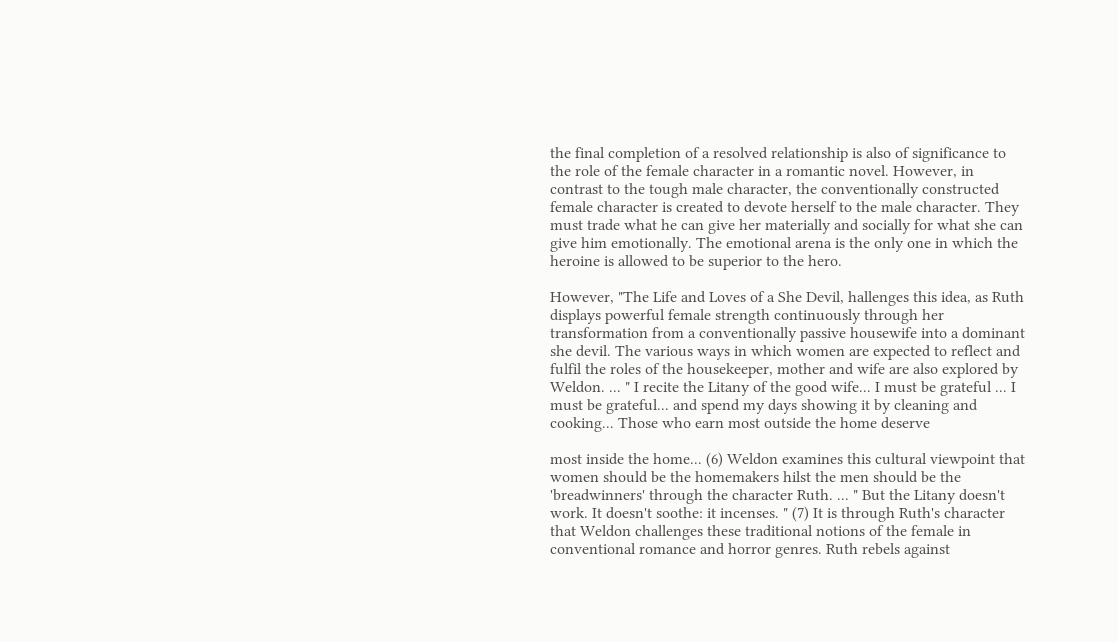the final completion of a resolved relationship is also of significance to the role of the female character in a romantic novel. However, in contrast to the tough male character, the conventionally constructed female character is created to devote herself to the male character. They must trade what he can give her materially and socially for what she can give him emotionally. The emotional arena is the only one in which the heroine is allowed to be superior to the hero.

However, "The Life and Loves of a She Devil, hallenges this idea, as Ruth displays powerful female strength continuously through her transformation from a conventionally passive housewife into a dominant she devil. The various ways in which women are expected to reflect and fulfil the roles of the housekeeper, mother and wife are also explored by Weldon. ... " I recite the Litany of the good wife... I must be grateful ... I must be grateful... and spend my days showing it by cleaning and cooking... Those who earn most outside the home deserve

most inside the home... (6) Weldon examines this cultural viewpoint that women should be the homemakers hilst the men should be the 'breadwinners' through the character Ruth. ... " But the Litany doesn't work. It doesn't soothe: it incenses. " (7) It is through Ruth's character that Weldon challenges these traditional notions of the female in conventional romance and horror genres. Ruth rebels against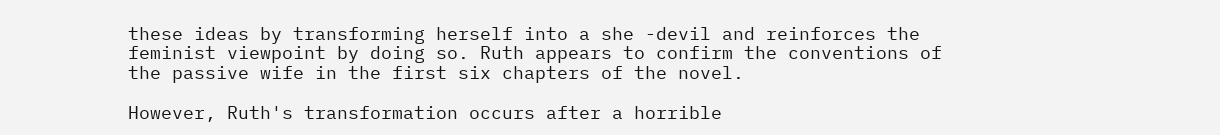these ideas by transforming herself into a she -devil and reinforces the feminist viewpoint by doing so. Ruth appears to confirm the conventions of the passive wife in the first six chapters of the novel.

However, Ruth's transformation occurs after a horrible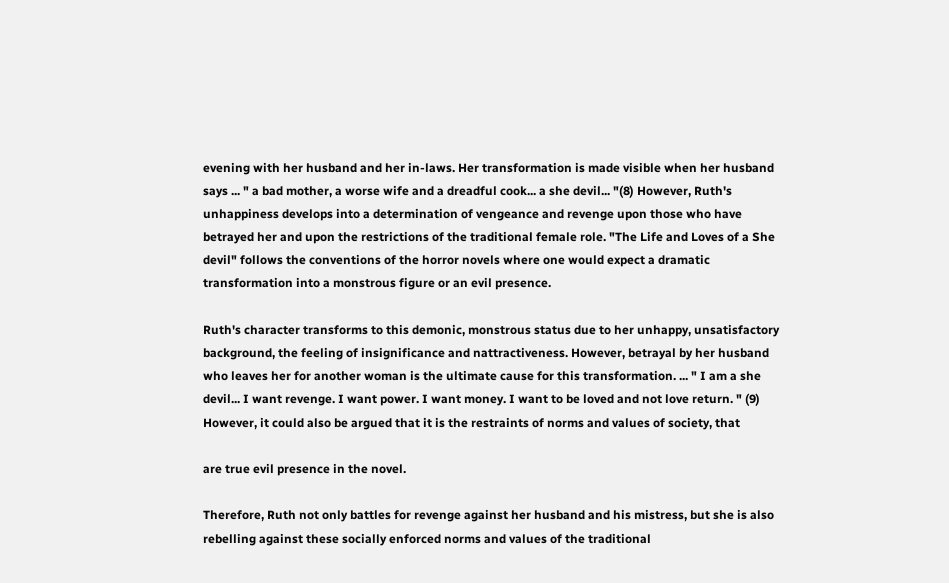evening with her husband and her in-laws. Her transformation is made visible when her husband says ... " a bad mother, a worse wife and a dreadful cook... a she devil... "(8) However, Ruth's unhappiness develops into a determination of vengeance and revenge upon those who have betrayed her and upon the restrictions of the traditional female role. "The Life and Loves of a She devil" follows the conventions of the horror novels where one would expect a dramatic transformation into a monstrous figure or an evil presence.

Ruth's character transforms to this demonic, monstrous status due to her unhappy, unsatisfactory background, the feeling of insignificance and nattractiveness. However, betrayal by her husband who leaves her for another woman is the ultimate cause for this transformation. ... " I am a she devil... I want revenge. I want power. I want money. I want to be loved and not love return. " (9) However, it could also be argued that it is the restraints of norms and values of society, that

are true evil presence in the novel.

Therefore, Ruth not only battles for revenge against her husband and his mistress, but she is also rebelling against these socially enforced norms and values of the traditional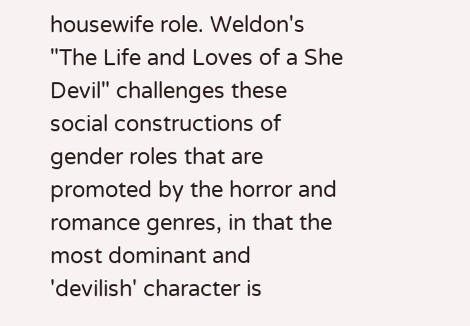housewife role. Weldon's "The Life and Loves of a She Devil" challenges these social constructions of gender roles that are promoted by the horror and romance genres, in that the most dominant and 'devilish' character is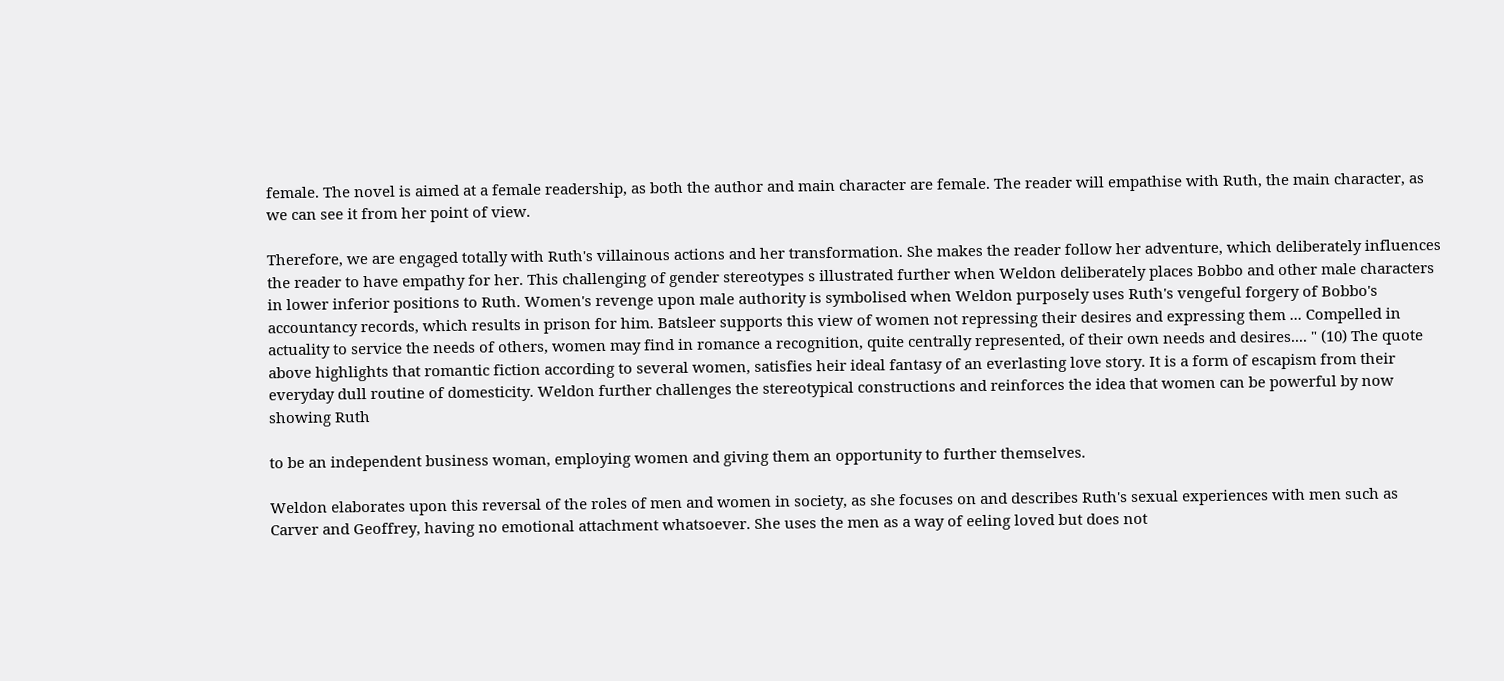female. The novel is aimed at a female readership, as both the author and main character are female. The reader will empathise with Ruth, the main character, as we can see it from her point of view.

Therefore, we are engaged totally with Ruth's villainous actions and her transformation. She makes the reader follow her adventure, which deliberately influences the reader to have empathy for her. This challenging of gender stereotypes s illustrated further when Weldon deliberately places Bobbo and other male characters in lower inferior positions to Ruth. Women's revenge upon male authority is symbolised when Weldon purposely uses Ruth's vengeful forgery of Bobbo's accountancy records, which results in prison for him. Batsleer supports this view of women not repressing their desires and expressing them ... Compelled in actuality to service the needs of others, women may find in romance a recognition, quite centrally represented, of their own needs and desires.... " (10) The quote above highlights that romantic fiction according to several women, satisfies heir ideal fantasy of an everlasting love story. It is a form of escapism from their everyday dull routine of domesticity. Weldon further challenges the stereotypical constructions and reinforces the idea that women can be powerful by now showing Ruth

to be an independent business woman, employing women and giving them an opportunity to further themselves.

Weldon elaborates upon this reversal of the roles of men and women in society, as she focuses on and describes Ruth's sexual experiences with men such as Carver and Geoffrey, having no emotional attachment whatsoever. She uses the men as a way of eeling loved but does not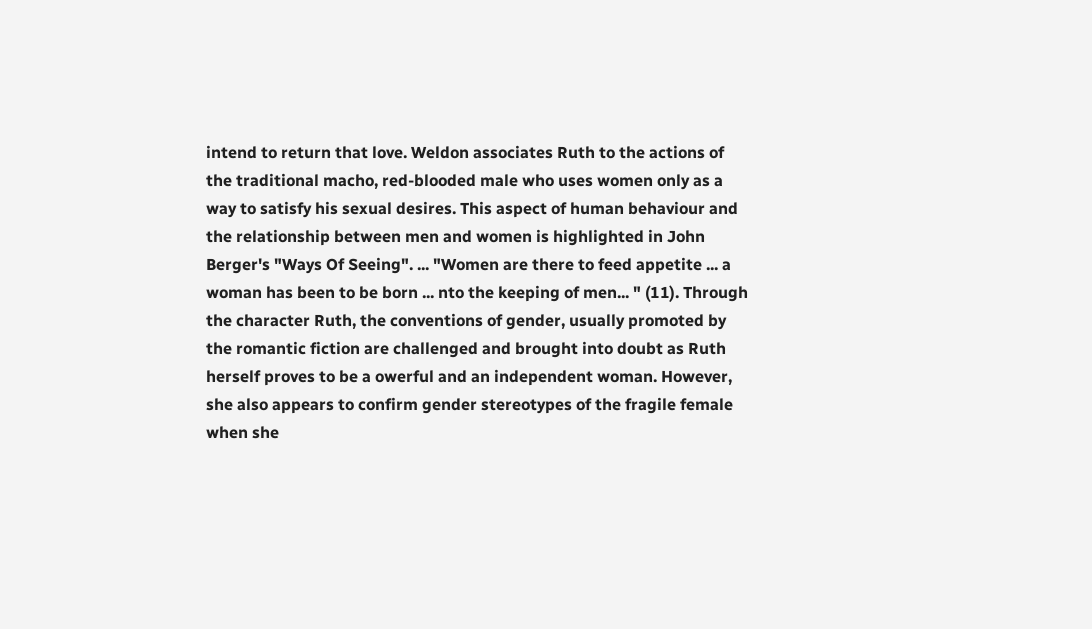intend to return that love. Weldon associates Ruth to the actions of the traditional macho, red-blooded male who uses women only as a way to satisfy his sexual desires. This aspect of human behaviour and the relationship between men and women is highlighted in John Berger's "Ways Of Seeing". ... "Women are there to feed appetite ... a woman has been to be born ... nto the keeping of men... " (11). Through the character Ruth, the conventions of gender, usually promoted by the romantic fiction are challenged and brought into doubt as Ruth herself proves to be a owerful and an independent woman. However, she also appears to confirm gender stereotypes of the fragile female when she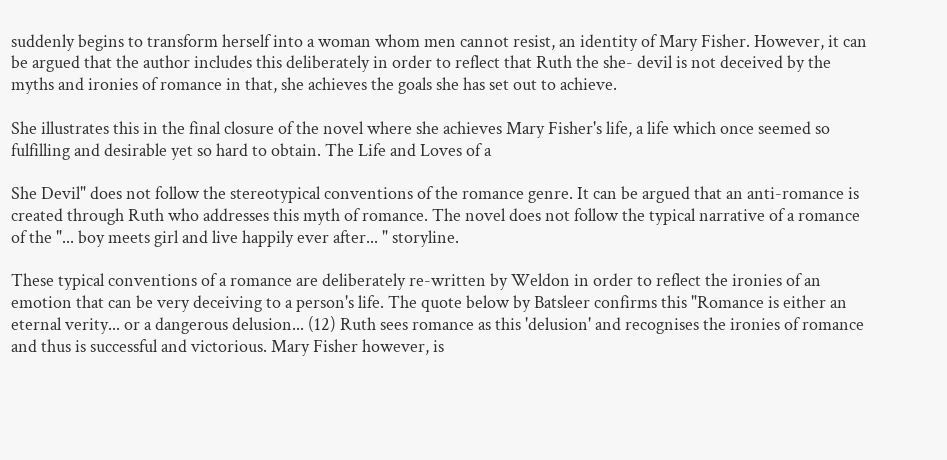suddenly begins to transform herself into a woman whom men cannot resist, an identity of Mary Fisher. However, it can be argued that the author includes this deliberately in order to reflect that Ruth the she- devil is not deceived by the myths and ironies of romance in that, she achieves the goals she has set out to achieve.

She illustrates this in the final closure of the novel where she achieves Mary Fisher's life, a life which once seemed so fulfilling and desirable yet so hard to obtain. The Life and Loves of a

She Devil" does not follow the stereotypical conventions of the romance genre. It can be argued that an anti-romance is created through Ruth who addresses this myth of romance. The novel does not follow the typical narrative of a romance of the "... boy meets girl and live happily ever after... " storyline.

These typical conventions of a romance are deliberately re-written by Weldon in order to reflect the ironies of an emotion that can be very deceiving to a person's life. The quote below by Batsleer confirms this "Romance is either an eternal verity... or a dangerous delusion... (12) Ruth sees romance as this 'delusion' and recognises the ironies of romance and thus is successful and victorious. Mary Fisher however, is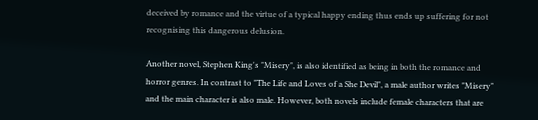deceived by romance and the virtue of a typical happy ending thus ends up suffering for not recognising this dangerous delusion.

Another novel, Stephen King's "Misery", is also identified as being in both the romance and horror genres. In contrast to "The Life and Loves of a She Devil", a male author writes "Misery" and the main character is also male. However, both novels include female characters that are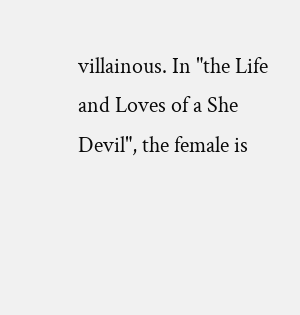villainous. In "the Life and Loves of a She Devil", the female is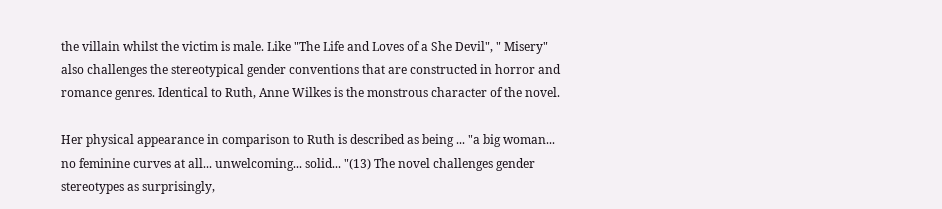the villain whilst the victim is male. Like "The Life and Loves of a She Devil", " Misery" also challenges the stereotypical gender conventions that are constructed in horror and romance genres. Identical to Ruth, Anne Wilkes is the monstrous character of the novel.

Her physical appearance in comparison to Ruth is described as being ... "a big woman... no feminine curves at all... unwelcoming... solid... "(13) The novel challenges gender stereotypes as surprisingly,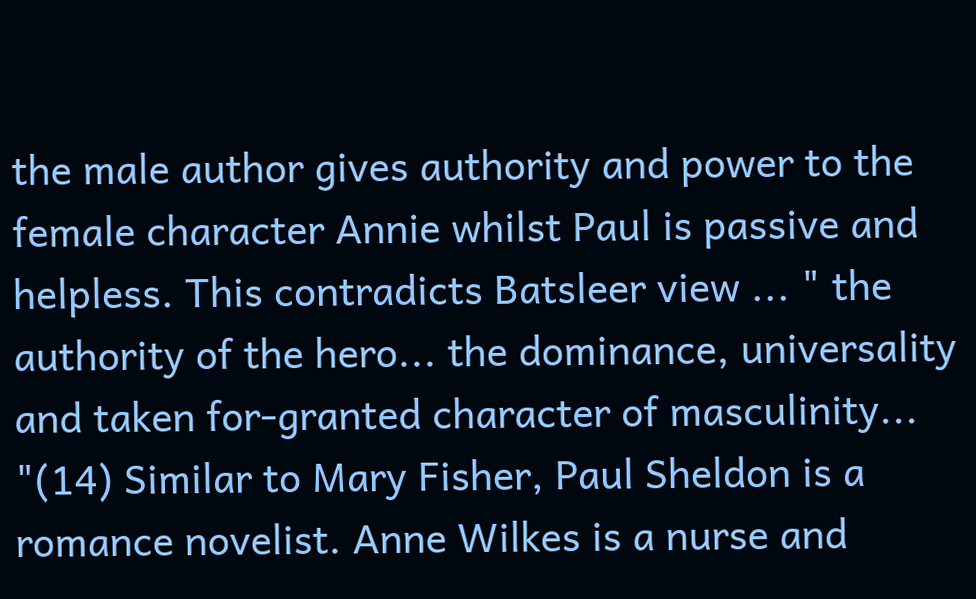the male author gives authority and power to the female character Annie whilst Paul is passive and helpless. This contradicts Batsleer view ... " the authority of the hero... the dominance, universality and taken for-granted character of masculinity... "(14) Similar to Mary Fisher, Paul Sheldon is a romance novelist. Anne Wilkes is a nurse and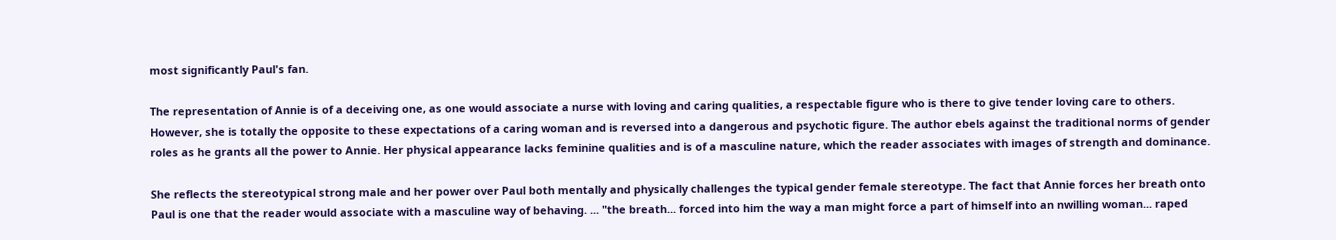most significantly Paul's fan.

The representation of Annie is of a deceiving one, as one would associate a nurse with loving and caring qualities, a respectable figure who is there to give tender loving care to others. However, she is totally the opposite to these expectations of a caring woman and is reversed into a dangerous and psychotic figure. The author ebels against the traditional norms of gender roles as he grants all the power to Annie. Her physical appearance lacks feminine qualities and is of a masculine nature, which the reader associates with images of strength and dominance.

She reflects the stereotypical strong male and her power over Paul both mentally and physically challenges the typical gender female stereotype. The fact that Annie forces her breath onto Paul is one that the reader would associate with a masculine way of behaving. ... "the breath... forced into him the way a man might force a part of himself into an nwilling woman... raped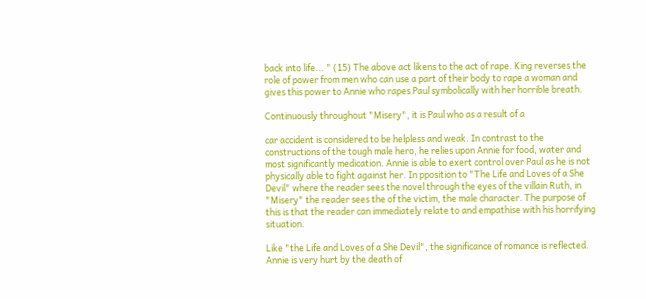back into life... " (15) The above act likens to the act of rape. King reverses the role of power from men who can use a part of their body to rape a woman and gives this power to Annie who rapes Paul symbolically with her horrible breath.

Continuously throughout "Misery", it is Paul who as a result of a

car accident is considered to be helpless and weak. In contrast to the constructions of the tough male hero, he relies upon Annie for food, water and most significantly medication. Annie is able to exert control over Paul as he is not physically able to fight against her. In pposition to "The Life and Loves of a She Devil" where the reader sees the novel through the eyes of the villain Ruth, in "Misery" the reader sees the of the victim, the male character. The purpose of this is that the reader can immediately relate to and empathise with his horrifying situation.

Like "the Life and Loves of a She Devil", the significance of romance is reflected. Annie is very hurt by the death of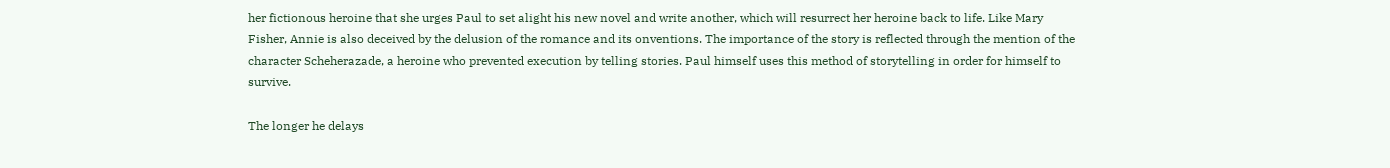her fictionous heroine that she urges Paul to set alight his new novel and write another, which will resurrect her heroine back to life. Like Mary Fisher, Annie is also deceived by the delusion of the romance and its onventions. The importance of the story is reflected through the mention of the character Scheherazade, a heroine who prevented execution by telling stories. Paul himself uses this method of storytelling in order for himself to survive.

The longer he delays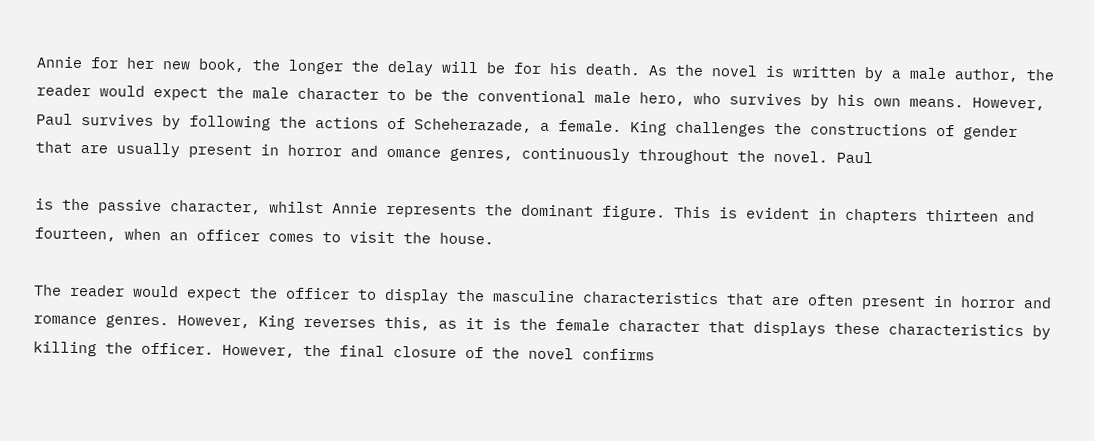Annie for her new book, the longer the delay will be for his death. As the novel is written by a male author, the reader would expect the male character to be the conventional male hero, who survives by his own means. However, Paul survives by following the actions of Scheherazade, a female. King challenges the constructions of gender that are usually present in horror and omance genres, continuously throughout the novel. Paul

is the passive character, whilst Annie represents the dominant figure. This is evident in chapters thirteen and fourteen, when an officer comes to visit the house.

The reader would expect the officer to display the masculine characteristics that are often present in horror and romance genres. However, King reverses this, as it is the female character that displays these characteristics by killing the officer. However, the final closure of the novel confirms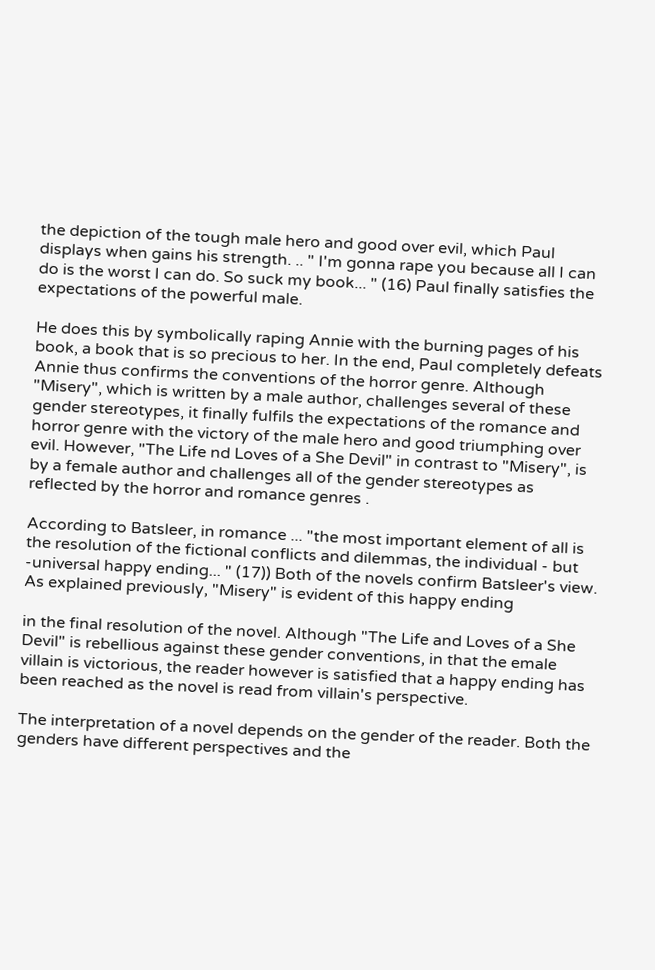the depiction of the tough male hero and good over evil, which Paul displays when gains his strength. .. " I'm gonna rape you because all I can do is the worst I can do. So suck my book... " (16) Paul finally satisfies the expectations of the powerful male.

He does this by symbolically raping Annie with the burning pages of his book, a book that is so precious to her. In the end, Paul completely defeats Annie thus confirms the conventions of the horror genre. Although "Misery", which is written by a male author, challenges several of these gender stereotypes, it finally fulfils the expectations of the romance and horror genre with the victory of the male hero and good triumphing over evil. However, "The Life nd Loves of a She Devil" in contrast to "Misery", is by a female author and challenges all of the gender stereotypes as reflected by the horror and romance genres .

According to Batsleer, in romance ... "the most important element of all is the resolution of the fictional conflicts and dilemmas, the individual - but -universal happy ending... " (17)) Both of the novels confirm Batsleer's view. As explained previously, "Misery" is evident of this happy ending

in the final resolution of the novel. Although "The Life and Loves of a She Devil" is rebellious against these gender conventions, in that the emale villain is victorious, the reader however is satisfied that a happy ending has been reached as the novel is read from villain's perspective.

The interpretation of a novel depends on the gender of the reader. Both the genders have different perspectives and the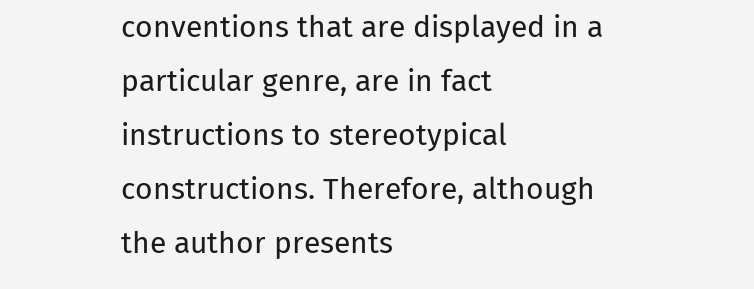conventions that are displayed in a particular genre, are in fact instructions to stereotypical constructions. Therefore, although the author presents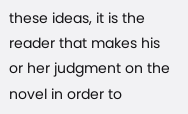these ideas, it is the reader that makes his or her judgment on the novel in order to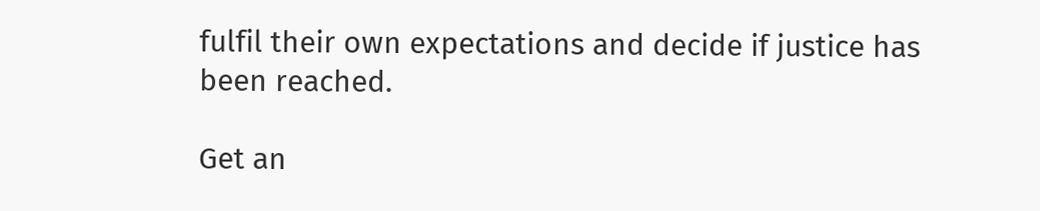fulfil their own expectations and decide if justice has been reached.

Get an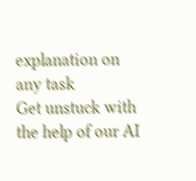explanation on any task
Get unstuck with the help of our AI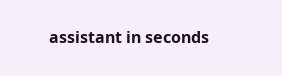assistant in seconds